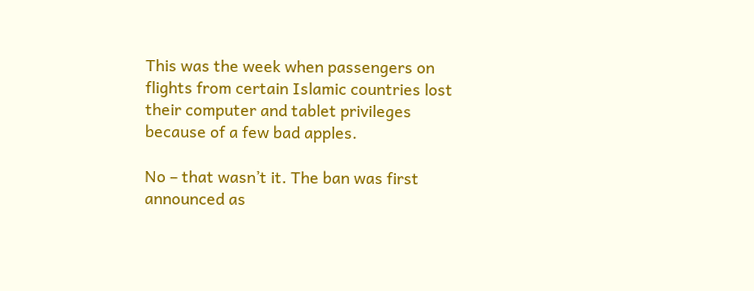This was the week when passengers on flights from certain Islamic countries lost their computer and tablet privileges because of a few bad apples.

No – that wasn’t it. The ban was first announced as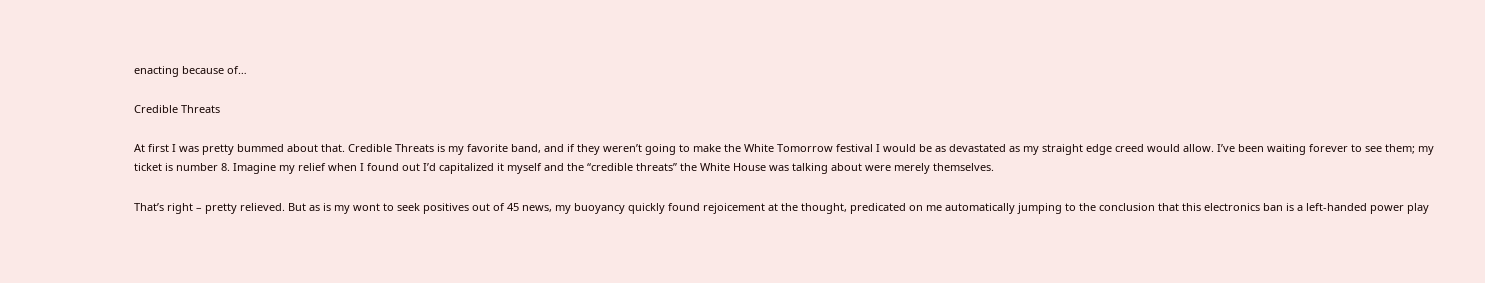enacting because of…

Credible Threats

At first I was pretty bummed about that. Credible Threats is my favorite band, and if they weren’t going to make the White Tomorrow festival I would be as devastated as my straight edge creed would allow. I’ve been waiting forever to see them; my ticket is number 8. Imagine my relief when I found out I’d capitalized it myself and the “credible threats” the White House was talking about were merely themselves.

That’s right – pretty relieved. But as is my wont to seek positives out of 45 news, my buoyancy quickly found rejoicement at the thought, predicated on me automatically jumping to the conclusion that this electronics ban is a left-handed power play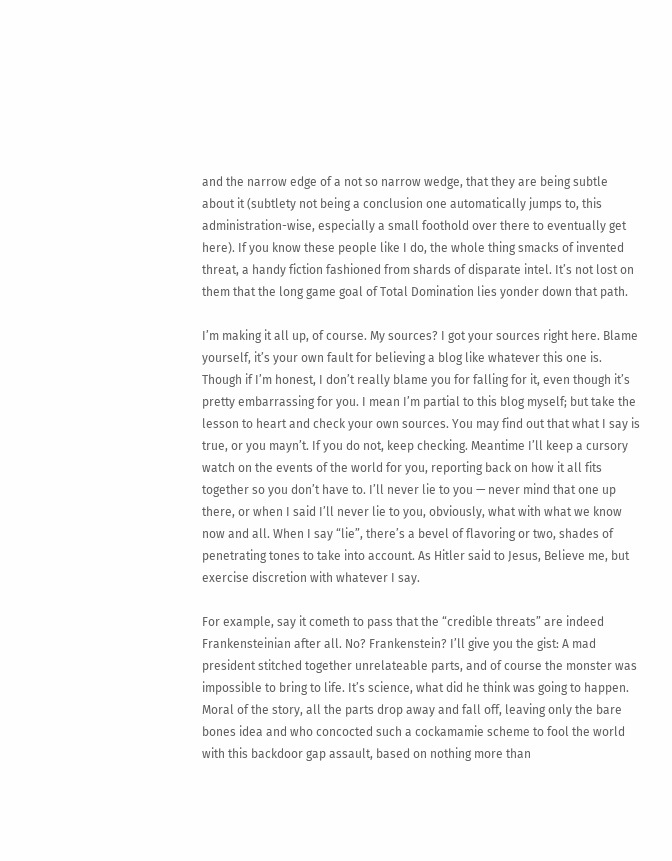and the narrow edge of a not so narrow wedge, that they are being subtle about it (subtlety not being a conclusion one automatically jumps to, this administration-wise, especially a small foothold over there to eventually get here). If you know these people like I do, the whole thing smacks of invented threat, a handy fiction fashioned from shards of disparate intel. It’s not lost on them that the long game goal of Total Domination lies yonder down that path.

I’m making it all up, of course. My sources? I got your sources right here. Blame yourself, it’s your own fault for believing a blog like whatever this one is. Though if I’m honest, I don’t really blame you for falling for it, even though it’s pretty embarrassing for you. I mean I’m partial to this blog myself; but take the lesson to heart and check your own sources. You may find out that what I say is true, or you mayn’t. If you do not, keep checking. Meantime I’ll keep a cursory watch on the events of the world for you, reporting back on how it all fits together so you don’t have to. I’ll never lie to you — never mind that one up there, or when I said I’ll never lie to you, obviously, what with what we know now and all. When I say “lie”, there’s a bevel of flavoring or two, shades of penetrating tones to take into account. As Hitler said to Jesus, Believe me, but exercise discretion with whatever I say.

For example, say it cometh to pass that the “credible threats” are indeed Frankensteinian after all. No? Frankenstein? I’ll give you the gist: A mad president stitched together unrelateable parts, and of course the monster was impossible to bring to life. It’s science, what did he think was going to happen. Moral of the story, all the parts drop away and fall off, leaving only the bare bones idea and who concocted such a cockamamie scheme to fool the world with this backdoor gap assault, based on nothing more than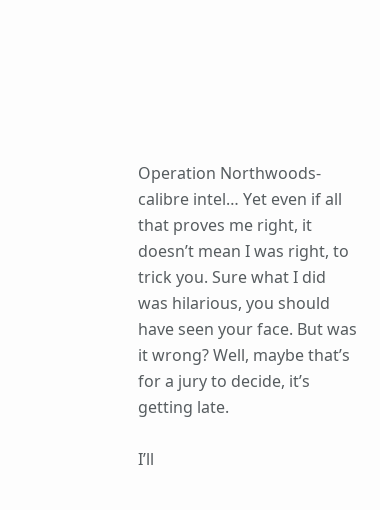Operation Northwoods-calibre intel… Yet even if all that proves me right, it doesn’t mean I was right, to trick you. Sure what I did was hilarious, you should have seen your face. But was it wrong? Well, maybe that’s for a jury to decide, it’s getting late.

I’ll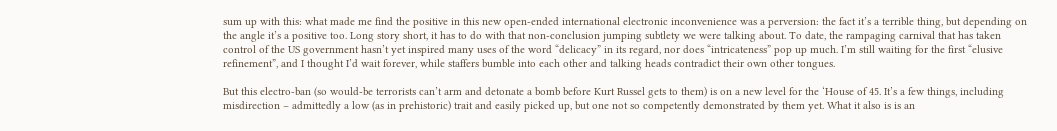sum up with this: what made me find the positive in this new open-ended international electronic inconvenience was a perversion: the fact it’s a terrible thing, but depending on the angle it’s a positive too. Long story short, it has to do with that non-conclusion jumping subtlety we were talking about. To date, the rampaging carnival that has taken control of the US government hasn’t yet inspired many uses of the word “delicacy” in its regard, nor does “intricateness” pop up much. I’m still waiting for the first “elusive refinement”, and I thought I’d wait forever, while staffers bumble into each other and talking heads contradict their own other tongues.

But this electro-ban (so would-be terrorists can’t arm and detonate a bomb before Kurt Russel gets to them) is on a new level for the ‘House of 45. It’s a few things, including misdirection – admittedly a low (as in prehistoric) trait and easily picked up, but one not so competently demonstrated by them yet. What it also is is an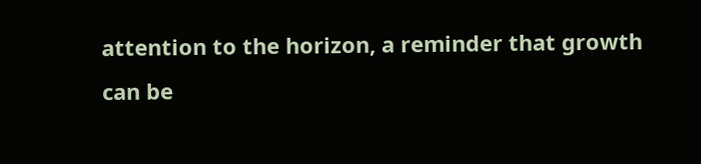attention to the horizon, a reminder that growth can be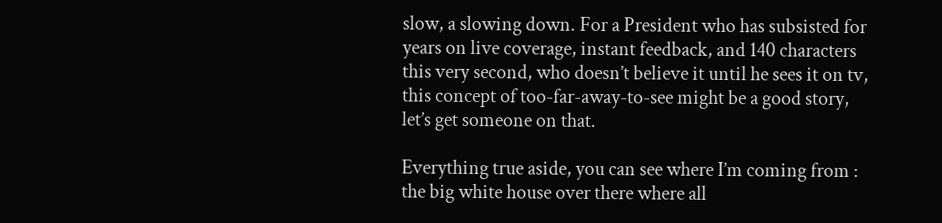slow, a slowing down. For a President who has subsisted for years on live coverage, instant feedback, and 140 characters this very second, who doesn’t believe it until he sees it on tv, this concept of too-far-away-to-see might be a good story, let’s get someone on that.

Everything true aside, you can see where I’m coming from : the big white house over there where all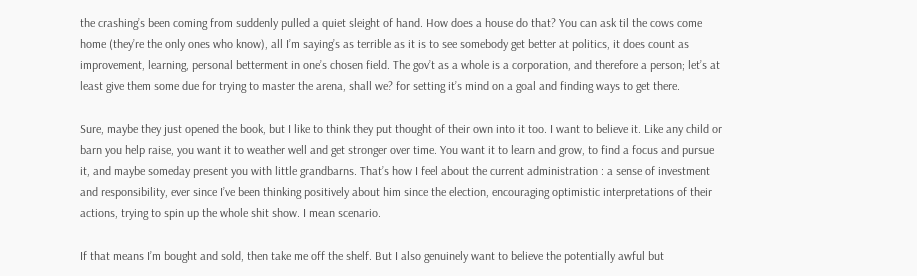the crashing’s been coming from suddenly pulled a quiet sleight of hand. How does a house do that? You can ask til the cows come home (they’re the only ones who know), all I’m saying’s as terrible as it is to see somebody get better at politics, it does count as improvement, learning, personal betterment in one’s chosen field. The gov’t as a whole is a corporation, and therefore a person; let’s at least give them some due for trying to master the arena, shall we? for setting it’s mind on a goal and finding ways to get there.

Sure, maybe they just opened the book, but I like to think they put thought of their own into it too. I want to believe it. Like any child or barn you help raise, you want it to weather well and get stronger over time. You want it to learn and grow, to find a focus and pursue it, and maybe someday present you with little grandbarns. That’s how I feel about the current administration : a sense of investment and responsibility, ever since I’ve been thinking positively about him since the election, encouraging optimistic interpretations of their actions, trying to spin up the whole shit show. I mean scenario.

If that means I’m bought and sold, then take me off the shelf. But I also genuinely want to believe the potentially awful but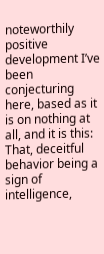noteworthily positive development I’ve been conjecturing here, based as it is on nothing at all, and it is this: That, deceitful behavior being a sign of intelligence,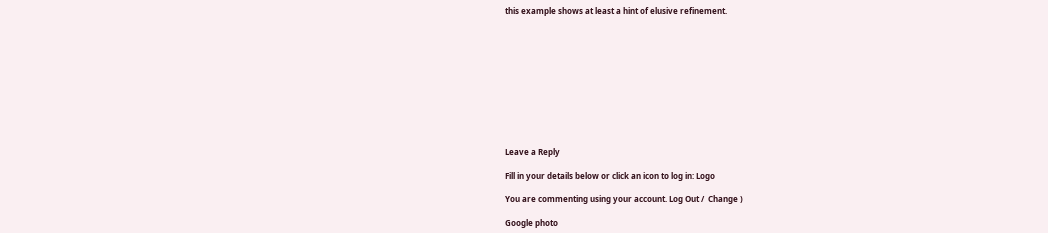this example shows at least a hint of elusive refinement.











Leave a Reply

Fill in your details below or click an icon to log in: Logo

You are commenting using your account. Log Out /  Change )

Google photo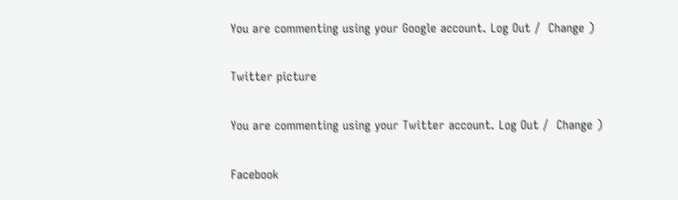You are commenting using your Google account. Log Out /  Change )

Twitter picture

You are commenting using your Twitter account. Log Out /  Change )

Facebook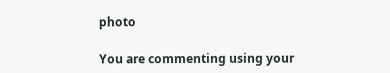photo

You are commenting using your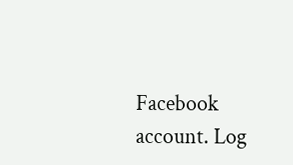Facebook account. Log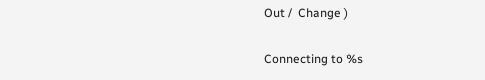Out /  Change )

Connecting to %s